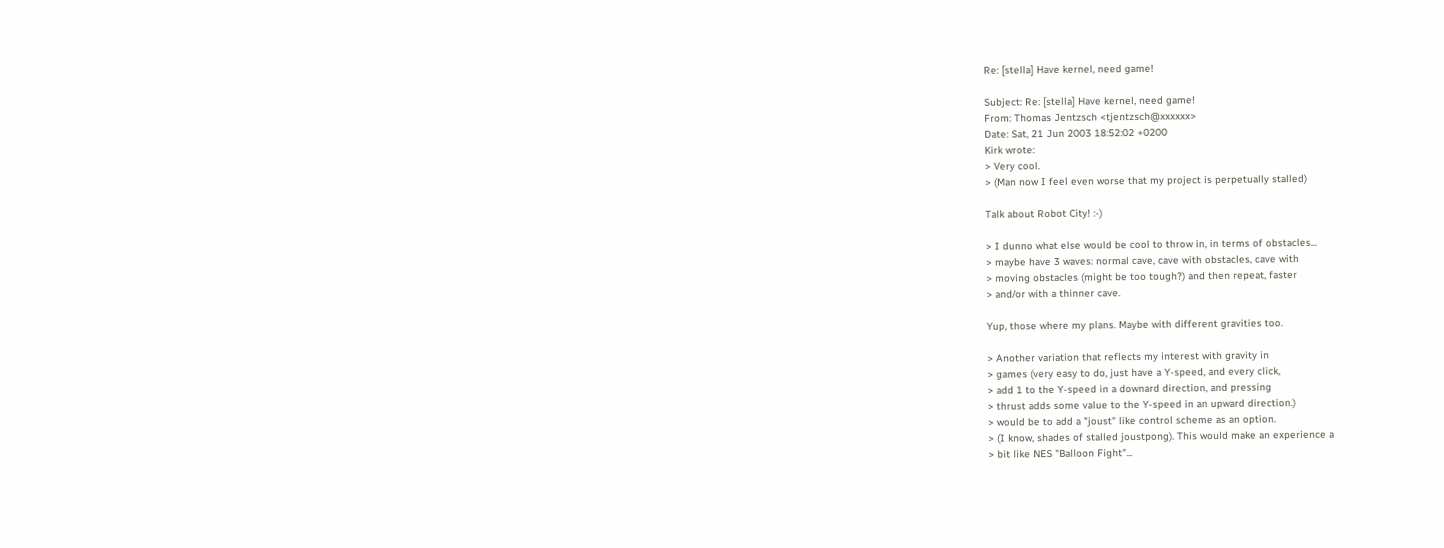Re: [stella] Have kernel, need game!

Subject: Re: [stella] Have kernel, need game!
From: Thomas Jentzsch <tjentzsch@xxxxxx>
Date: Sat, 21 Jun 2003 18:52:02 +0200
Kirk wrote:
> Very cool.
> (Man now I feel even worse that my project is perpetually stalled)

Talk about Robot City! :-)

> I dunno what else would be cool to throw in, in terms of obstacles...
> maybe have 3 waves: normal cave, cave with obstacles, cave with
> moving obstacles (might be too tough?) and then repeat, faster
> and/or with a thinner cave.

Yup, those where my plans. Maybe with different gravities too.

> Another variation that reflects my interest with gravity in
> games (very easy to do, just have a Y-speed, and every click,
> add 1 to the Y-speed in a downard direction, and pressing
> thrust adds some value to the Y-speed in an upward direction.)
> would be to add a "joust" like control scheme as an option.
> (I know, shades of stalled joustpong). This would make an experience a
> bit like NES "Balloon Fight"...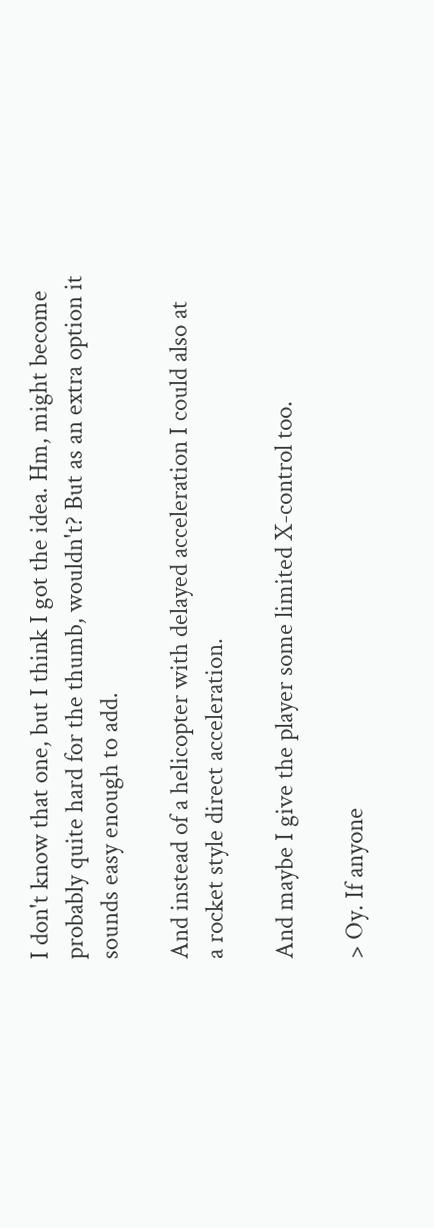I don't know that one, but I think I got the idea. Hm, might become
probably quite hard for the thumb, wouldn't? But as an extra option it
sounds easy enough to add.

And instead of a helicopter with delayed acceleration I could also at
a rocket style direct acceleration.

And maybe I give the player some limited X-control too.

> Oy. If anyone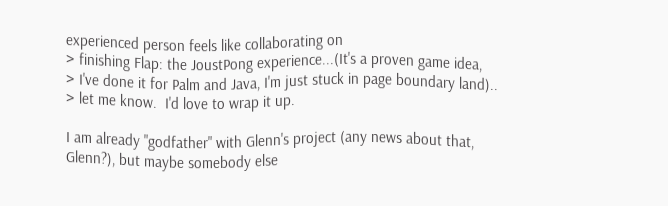experienced person feels like collaborating on
> finishing Flap: the JoustPong experience...(It's a proven game idea,
> I've done it for Palm and Java, I'm just stuck in page boundary land)..
> let me know.  I'd love to wrap it up.

I am already "godfather" with Glenn's project (any news about that,
Glenn?), but maybe somebody else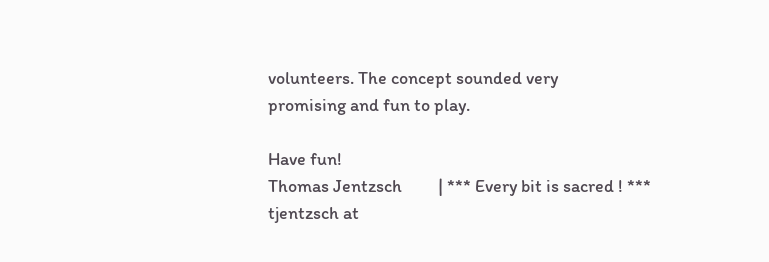volunteers. The concept sounded very
promising and fun to play.

Have fun!
Thomas Jentzsch         | *** Every bit is sacred ! ***
tjentzsch at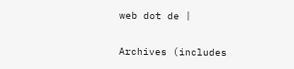web dot de |

Archives (includes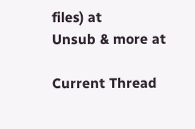files) at
Unsub & more at

Current Thread